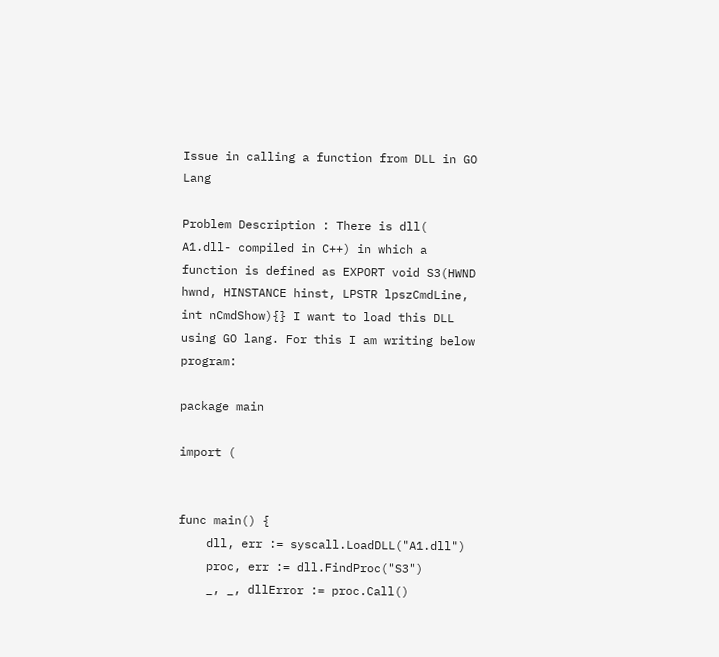Issue in calling a function from DLL in GO Lang

Problem Description : There is dll( A1.dll- compiled in C++) in which a function is defined as EXPORT void S3(HWND hwnd, HINSTANCE hinst, LPSTR lpszCmdLine, int nCmdShow){} I want to load this DLL using GO lang. For this I am writing below program:

package main

import (


func main() {
    dll, err := syscall.LoadDLL("A1.dll")
    proc, err := dll.FindProc("S3")
    _, _, dllError := proc.Call()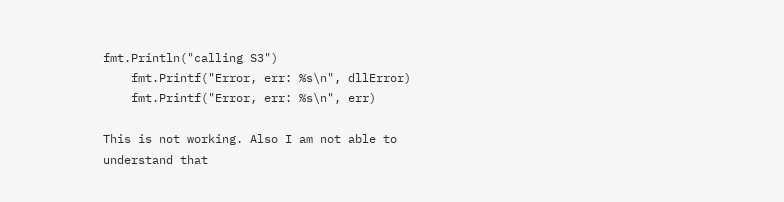fmt.Println("calling S3")
    fmt.Printf("Error, err: %s\n", dllError)
    fmt.Printf("Error, err: %s\n", err)

This is not working. Also I am not able to understand that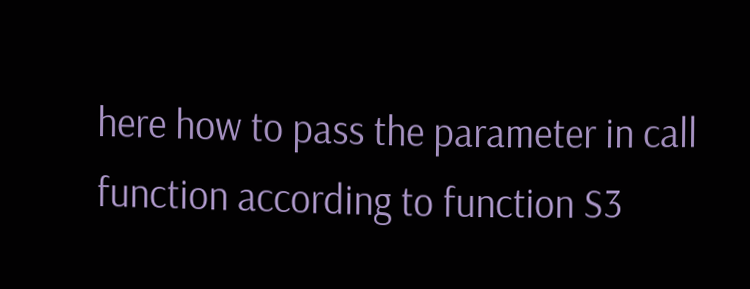here how to pass the parameter in call function according to function S3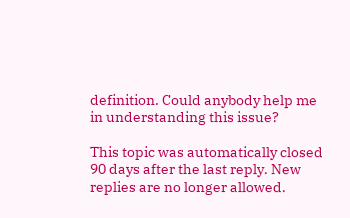definition. Could anybody help me in understanding this issue?

This topic was automatically closed 90 days after the last reply. New replies are no longer allowed.